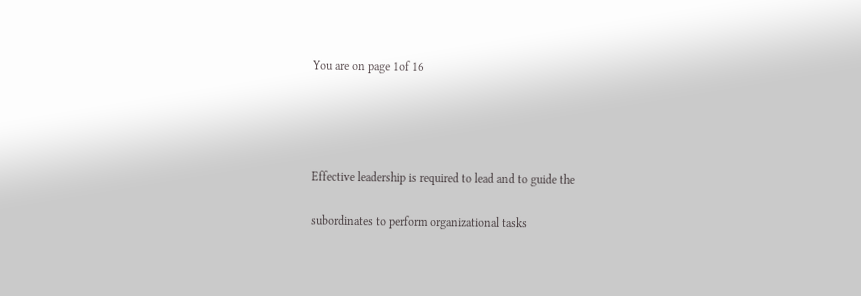You are on page 1of 16




Effective leadership is required to lead and to guide the

subordinates to perform organizational tasks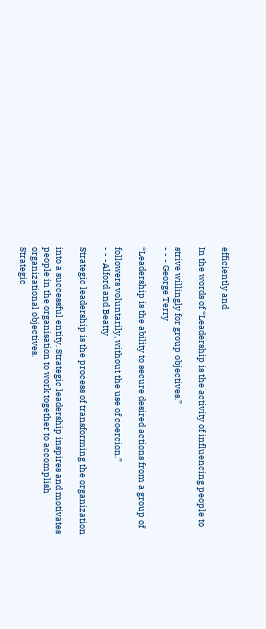efficiently and

In the words of “Leadership is the activity of influencing people to

strive willingly for group objectives.”
- - - George Terry

“Leadership is the ability to secure desired actions from a group of

followers voluntarily, without the use of coercion.”
- - -Alford and Beatty

Strategic leadership is the process of transforming the organization

into a successful entity. Strategic leadership inspires and motivates
people in the organisation to work together to accomplish
organizational objectives.
Strategic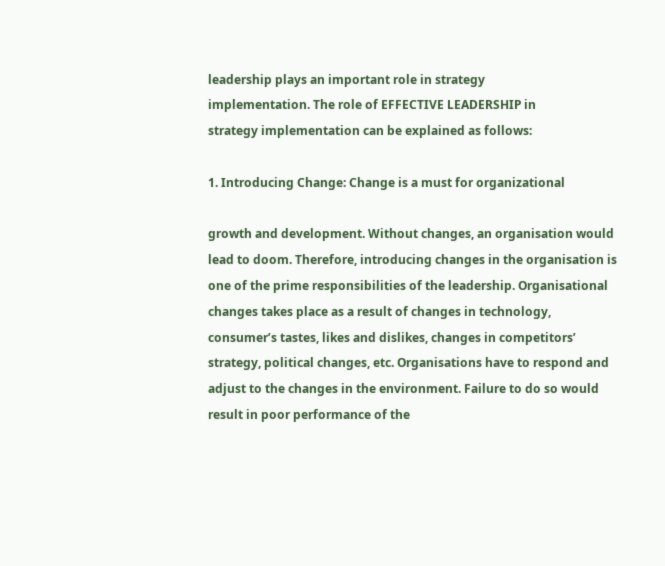leadership plays an important role in strategy
implementation. The role of EFFECTIVE LEADERSHIP in
strategy implementation can be explained as follows:

1. Introducing Change: Change is a must for organizational

growth and development. Without changes, an organisation would
lead to doom. Therefore, introducing changes in the organisation is
one of the prime responsibilities of the leadership. Organisational
changes takes place as a result of changes in technology,
consumer’s tastes, likes and dislikes, changes in competitors’
strategy, political changes, etc. Organisations have to respond and
adjust to the changes in the environment. Failure to do so would
result in poor performance of the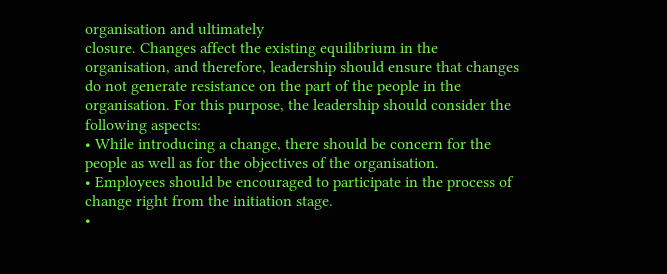organisation and ultimately
closure. Changes affect the existing equilibrium in the
organisation, and therefore, leadership should ensure that changes
do not generate resistance on the part of the people in the
organisation. For this purpose, the leadership should consider the
following aspects:
• While introducing a change, there should be concern for the
people as well as for the objectives of the organisation.
• Employees should be encouraged to participate in the process of
change right from the initiation stage.
•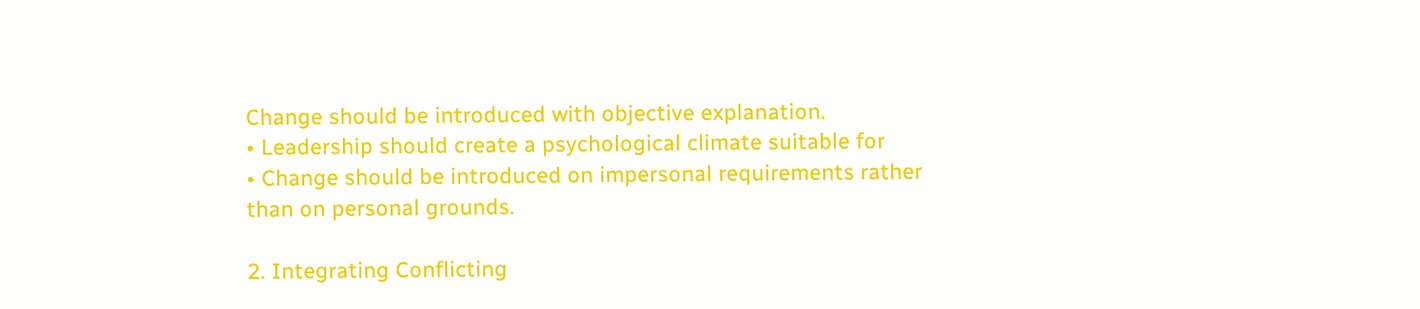Change should be introduced with objective explanation.
• Leadership should create a psychological climate suitable for
• Change should be introduced on impersonal requirements rather
than on personal grounds.

2. Integrating Conflicting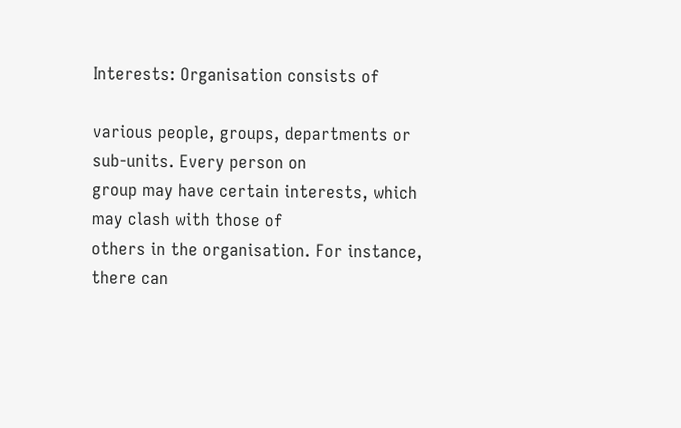Interests: Organisation consists of

various people, groups, departments or sub-units. Every person on
group may have certain interests, which may clash with those of
others in the organisation. For instance, there can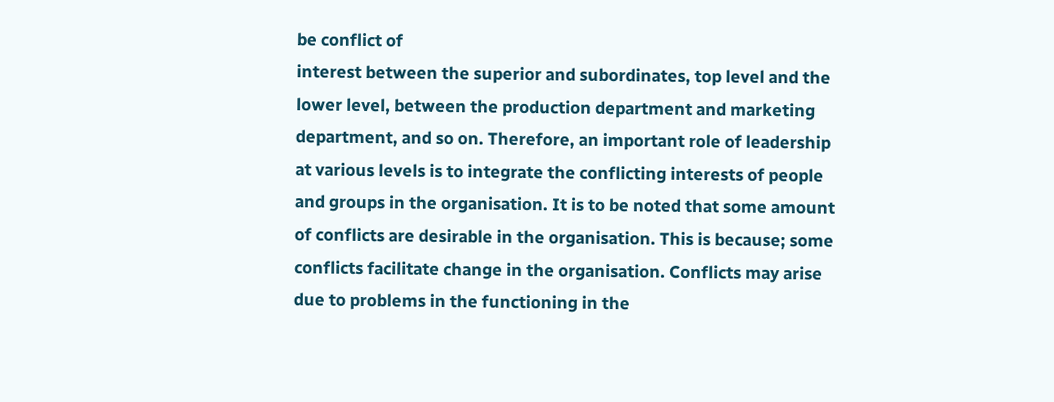be conflict of
interest between the superior and subordinates, top level and the
lower level, between the production department and marketing
department, and so on. Therefore, an important role of leadership
at various levels is to integrate the conflicting interests of people
and groups in the organisation. It is to be noted that some amount
of conflicts are desirable in the organisation. This is because; some
conflicts facilitate change in the organisation. Conflicts may arise
due to problems in the functioning in the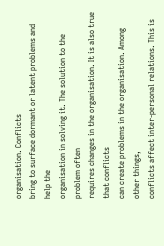organisation. Conflicts
bring to surface dormant or latent problems and help the
organisation in solving it. The solution to the problem often
requires changes in the organisation. It is also true that conflicts
can create problems in the organisation. Among other things,
conflicts affect inter-personal relations. This is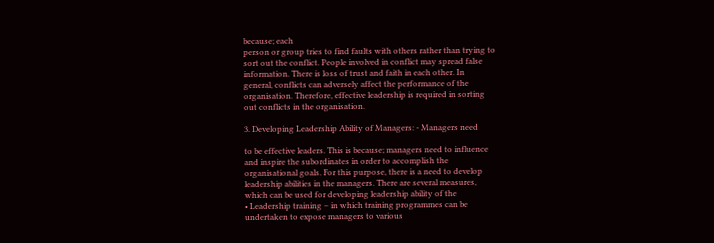because; each
person or group tries to find faults with others rather than trying to
sort out the conflict. People involved in conflict may spread false
information. There is loss of trust and faith in each other. In
general, conflicts can adversely affect the performance of the
organisation. Therefore, effective leadership is required in sorting
out conflicts in the organisation.

3. Developing Leadership Ability of Managers: - Managers need

to be effective leaders. This is because; managers need to influence
and inspire the subordinates in order to accomplish the
organisational goals. For this purpose, there is a need to develop
leadership abilities in the managers. There are several measures,
which can be used for developing leadership ability of the
• Leadership training – in which training programmes can be
undertaken to expose managers to various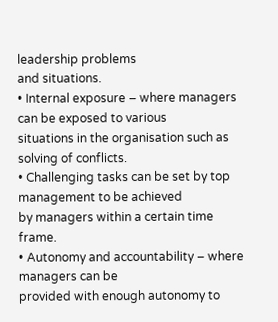leadership problems
and situations.
• Internal exposure – where managers can be exposed to various
situations in the organisation such as solving of conflicts.
• Challenging tasks can be set by top management to be achieved
by managers within a certain time frame.
• Autonomy and accountability – where managers can be
provided with enough autonomy to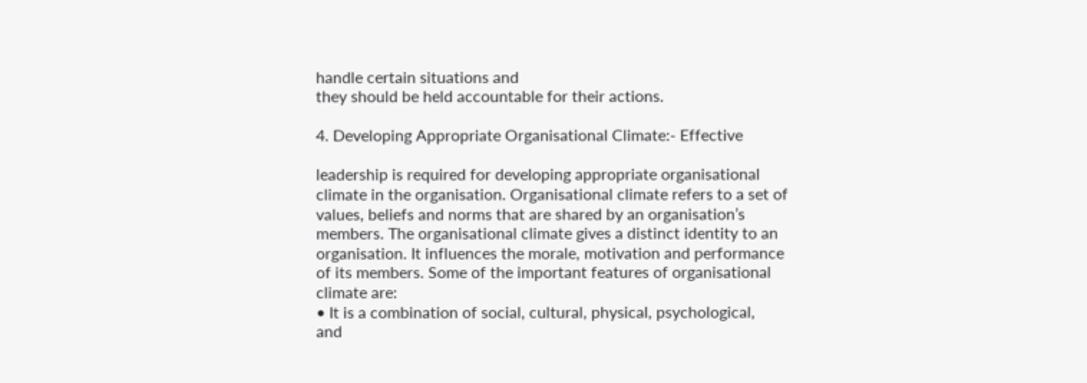handle certain situations and
they should be held accountable for their actions.

4. Developing Appropriate Organisational Climate:- Effective

leadership is required for developing appropriate organisational
climate in the organisation. Organisational climate refers to a set of
values, beliefs and norms that are shared by an organisation’s
members. The organisational climate gives a distinct identity to an
organisation. It influences the morale, motivation and performance
of its members. Some of the important features of organisational
climate are:
• It is a combination of social, cultural, physical, psychological,
and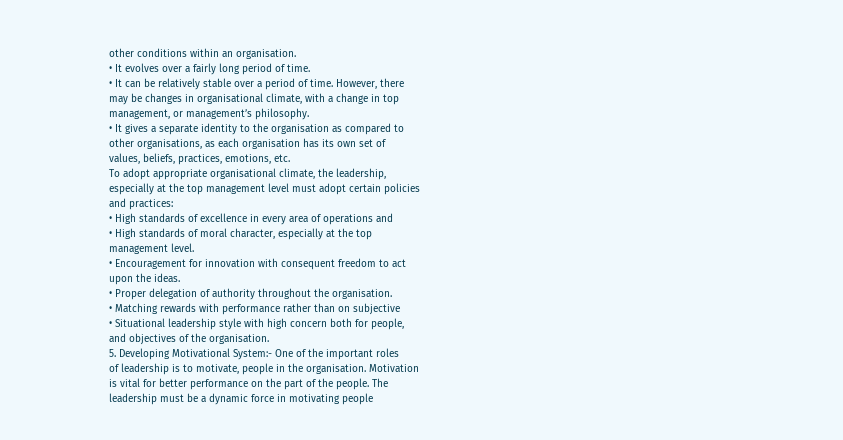other conditions within an organisation.
• It evolves over a fairly long period of time.
• It can be relatively stable over a period of time. However, there
may be changes in organisational climate, with a change in top
management, or management’s philosophy.
• It gives a separate identity to the organisation as compared to
other organisations, as each organisation has its own set of
values, beliefs, practices, emotions, etc.
To adopt appropriate organisational climate, the leadership,
especially at the top management level must adopt certain policies
and practices:
• High standards of excellence in every area of operations and
• High standards of moral character, especially at the top
management level.
• Encouragement for innovation with consequent freedom to act
upon the ideas.
• Proper delegation of authority throughout the organisation.
• Matching rewards with performance rather than on subjective
• Situational leadership style with high concern both for people,
and objectives of the organisation.
5. Developing Motivational System:- One of the important roles
of leadership is to motivate, people in the organisation. Motivation
is vital for better performance on the part of the people. The
leadership must be a dynamic force in motivating people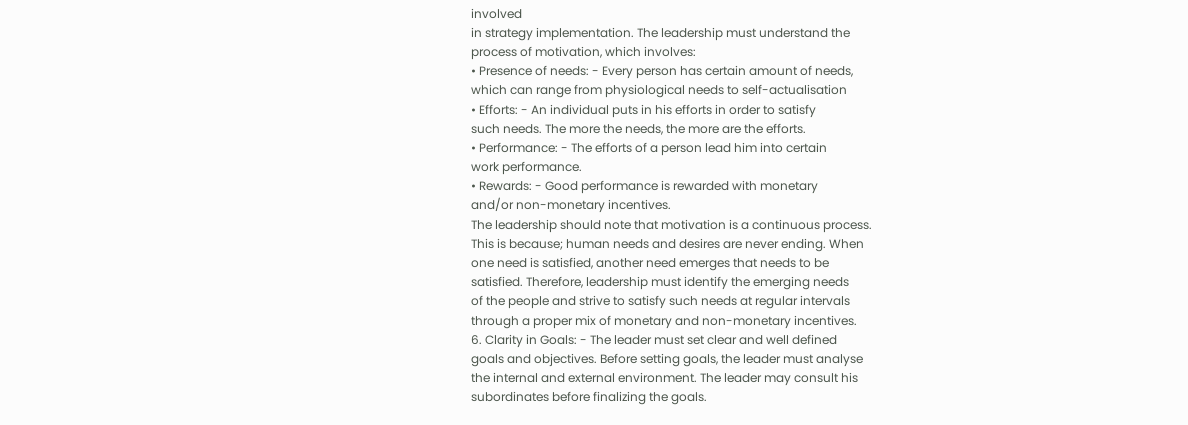involved
in strategy implementation. The leadership must understand the
process of motivation, which involves:
• Presence of needs: - Every person has certain amount of needs,
which can range from physiological needs to self-actualisation
• Efforts: - An individual puts in his efforts in order to satisfy
such needs. The more the needs, the more are the efforts.
• Performance: - The efforts of a person lead him into certain
work performance.
• Rewards: - Good performance is rewarded with monetary
and/or non-monetary incentives.
The leadership should note that motivation is a continuous process.
This is because; human needs and desires are never ending. When
one need is satisfied, another need emerges that needs to be
satisfied. Therefore, leadership must identify the emerging needs
of the people and strive to satisfy such needs at regular intervals
through a proper mix of monetary and non-monetary incentives.
6. Clarity in Goals: - The leader must set clear and well defined
goals and objectives. Before setting goals, the leader must analyse
the internal and external environment. The leader may consult his
subordinates before finalizing the goals.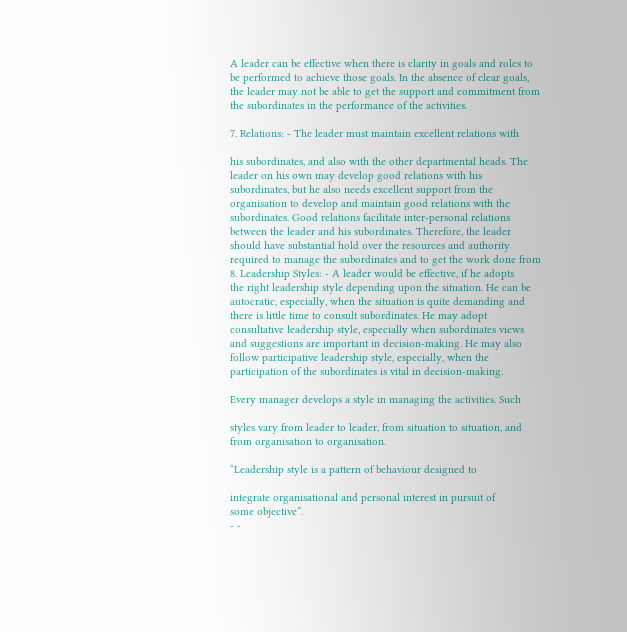A leader can be effective when there is clarity in goals and roles to
be performed to achieve those goals. In the absence of clear goals,
the leader may not be able to get the support and commitment from
the subordinates in the performance of the activities.

7. Relations: - The leader must maintain excellent relations with

his subordinates, and also with the other departmental heads. The
leader on his own may develop good relations with his
subordinates, but he also needs excellent support from the
organisation to develop and maintain good relations with the
subordinates. Good relations facilitate inter-personal relations
between the leader and his subordinates. Therefore, the leader
should have substantial hold over the resources and authority
required to manage the subordinates and to get the work done from
8. Leadership Styles: - A leader would be effective, if he adopts
the right leadership style depending upon the situation. He can be
autocratic, especially, when the situation is quite demanding and
there is little time to consult subordinates. He may adopt
consultative leadership style, especially when subordinates views
and suggestions are important in decision-making. He may also
follow participative leadership style, especially, when the
participation of the subordinates is vital in decision-making.

Every manager develops a style in managing the activities. Such

styles vary from leader to leader, from situation to situation, and
from organisation to organisation.

“Leadership style is a pattern of behaviour designed to

integrate organisational and personal interest in pursuit of
some objective”.
- -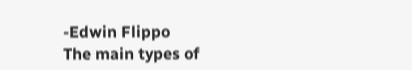-Edwin Flippo
The main types of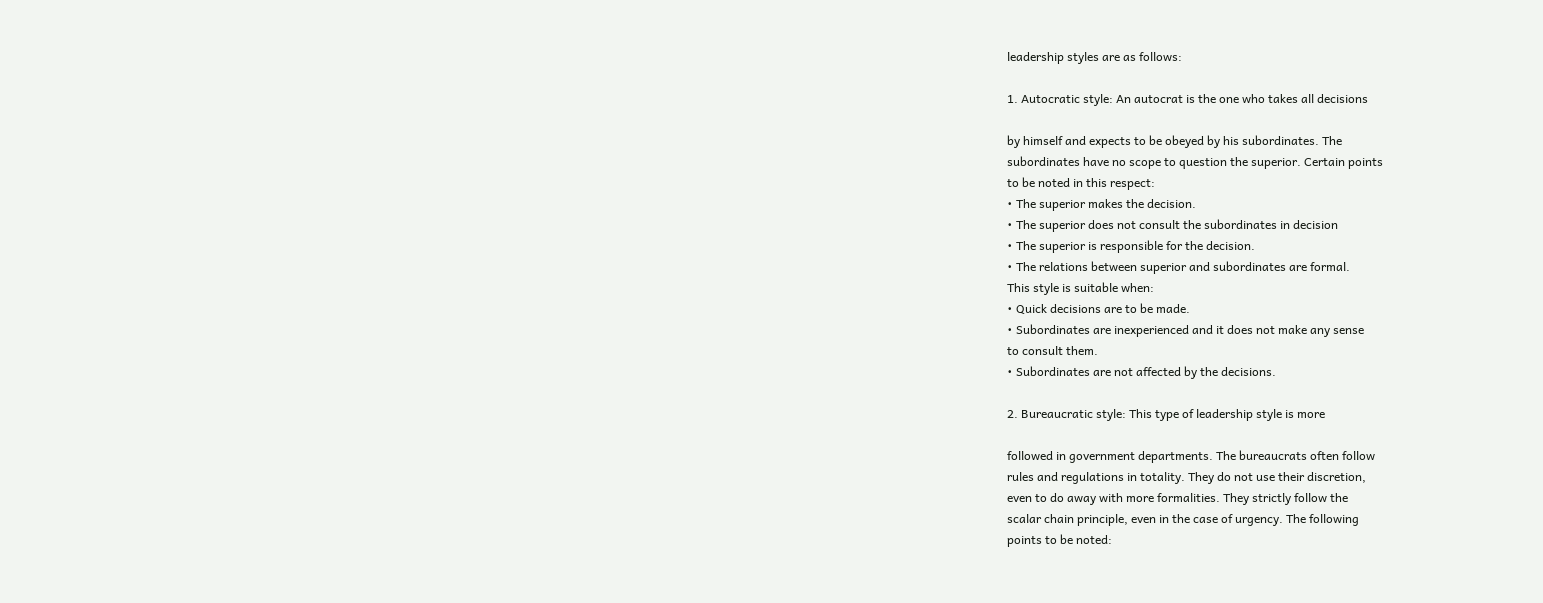leadership styles are as follows:

1. Autocratic style: An autocrat is the one who takes all decisions

by himself and expects to be obeyed by his subordinates. The
subordinates have no scope to question the superior. Certain points
to be noted in this respect:
• The superior makes the decision.
• The superior does not consult the subordinates in decision
• The superior is responsible for the decision.
• The relations between superior and subordinates are formal.
This style is suitable when:
• Quick decisions are to be made.
• Subordinates are inexperienced and it does not make any sense
to consult them.
• Subordinates are not affected by the decisions.

2. Bureaucratic style: This type of leadership style is more

followed in government departments. The bureaucrats often follow
rules and regulations in totality. They do not use their discretion,
even to do away with more formalities. They strictly follow the
scalar chain principle, even in the case of urgency. The following
points to be noted: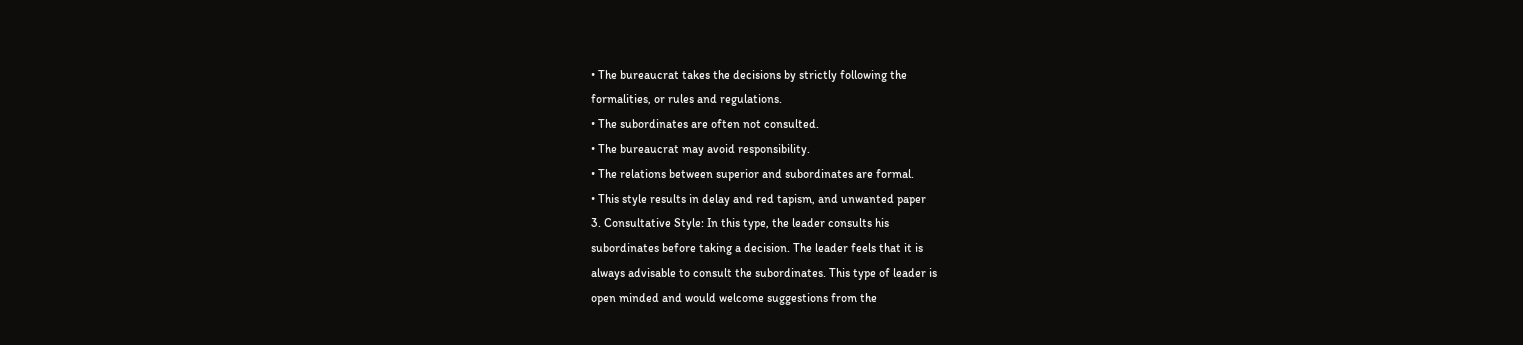• The bureaucrat takes the decisions by strictly following the
formalities, or rules and regulations.
• The subordinates are often not consulted.
• The bureaucrat may avoid responsibility.
• The relations between superior and subordinates are formal.
• This style results in delay and red tapism, and unwanted paper
3. Consultative Style: In this type, the leader consults his
subordinates before taking a decision. The leader feels that it is
always advisable to consult the subordinates. This type of leader is
open minded and would welcome suggestions from the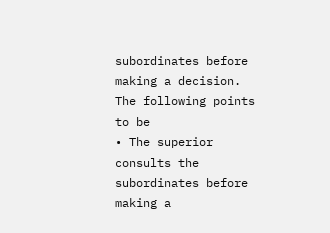subordinates before making a decision. The following points to be
• The superior consults the subordinates before making a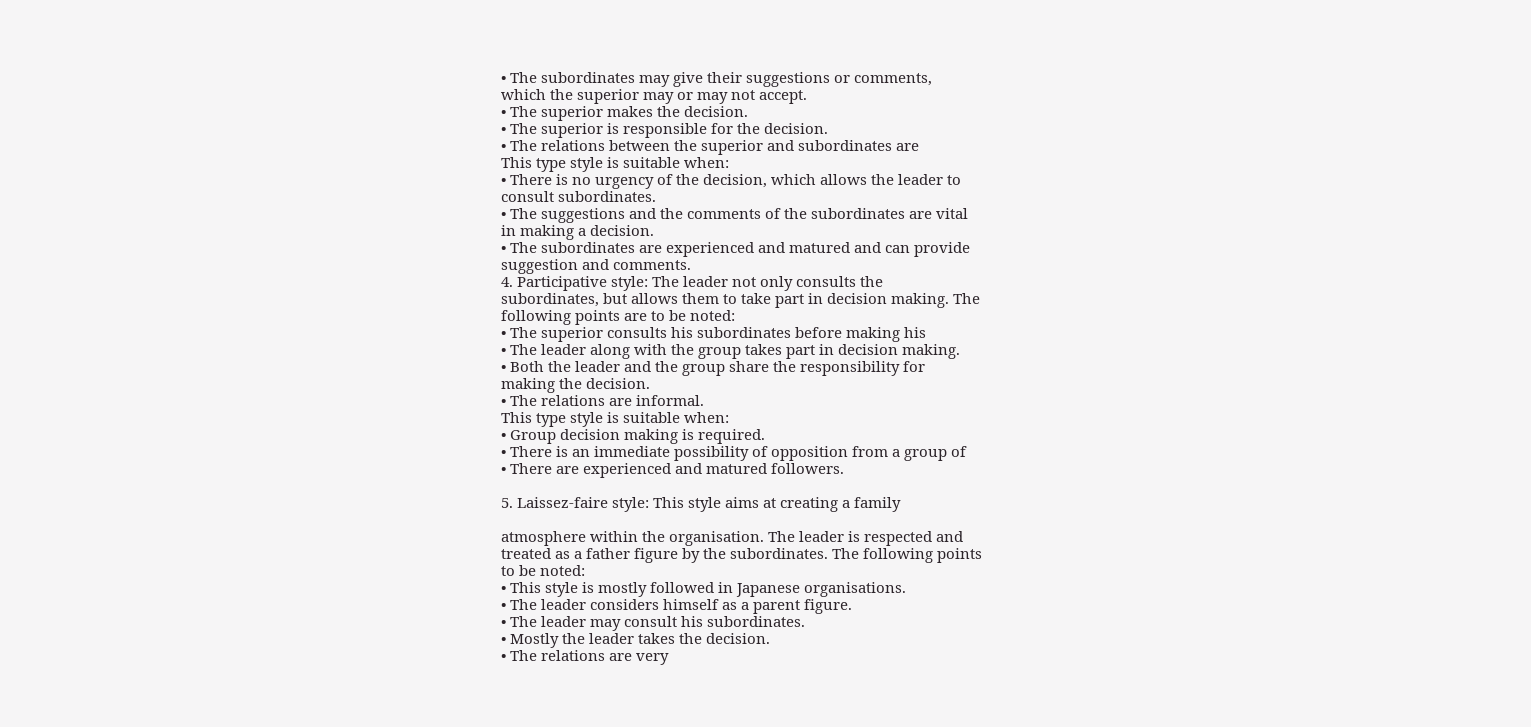• The subordinates may give their suggestions or comments,
which the superior may or may not accept.
• The superior makes the decision.
• The superior is responsible for the decision.
• The relations between the superior and subordinates are
This type style is suitable when:
• There is no urgency of the decision, which allows the leader to
consult subordinates.
• The suggestions and the comments of the subordinates are vital
in making a decision.
• The subordinates are experienced and matured and can provide
suggestion and comments.
4. Participative style: The leader not only consults the
subordinates, but allows them to take part in decision making. The
following points are to be noted:
• The superior consults his subordinates before making his
• The leader along with the group takes part in decision making.
• Both the leader and the group share the responsibility for
making the decision.
• The relations are informal.
This type style is suitable when:
• Group decision making is required.
• There is an immediate possibility of opposition from a group of
• There are experienced and matured followers.

5. Laissez-faire style: This style aims at creating a family

atmosphere within the organisation. The leader is respected and
treated as a father figure by the subordinates. The following points
to be noted:
• This style is mostly followed in Japanese organisations.
• The leader considers himself as a parent figure.
• The leader may consult his subordinates.
• Mostly the leader takes the decision.
• The relations are very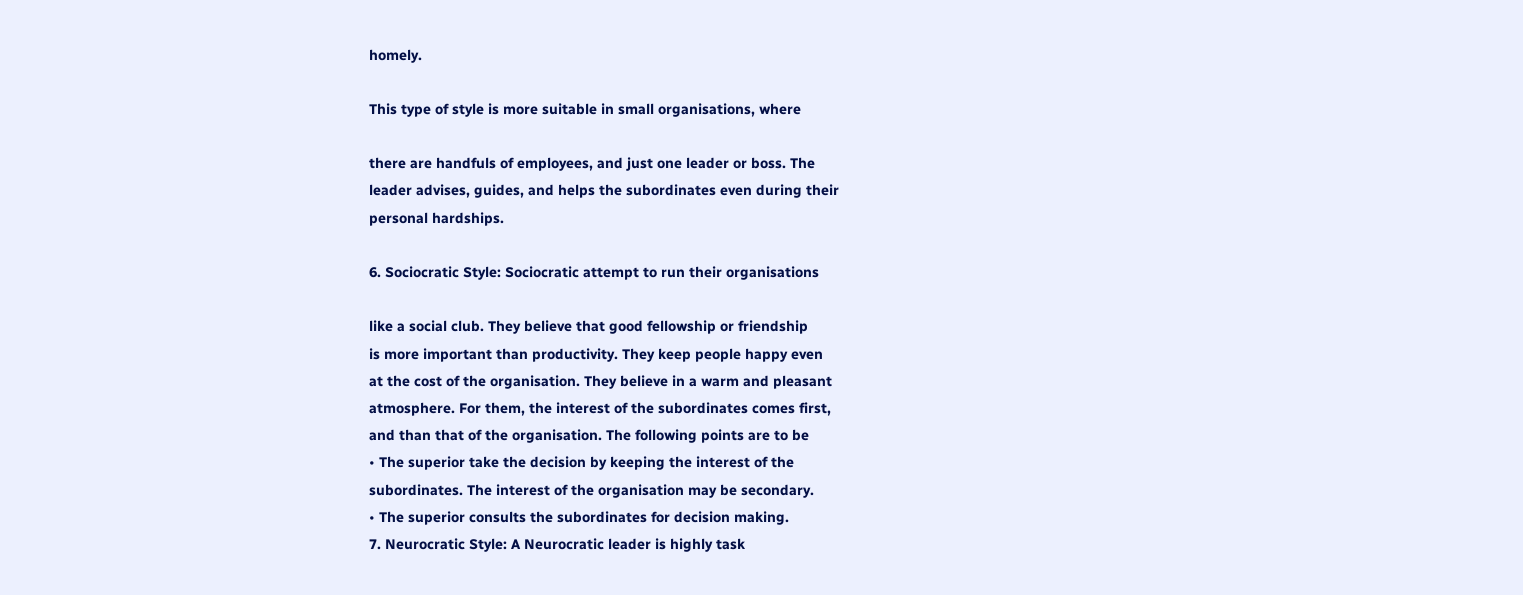homely.

This type of style is more suitable in small organisations, where

there are handfuls of employees, and just one leader or boss. The
leader advises, guides, and helps the subordinates even during their
personal hardships.

6. Sociocratic Style: Sociocratic attempt to run their organisations

like a social club. They believe that good fellowship or friendship
is more important than productivity. They keep people happy even
at the cost of the organisation. They believe in a warm and pleasant
atmosphere. For them, the interest of the subordinates comes first,
and than that of the organisation. The following points are to be
• The superior take the decision by keeping the interest of the
subordinates. The interest of the organisation may be secondary.
• The superior consults the subordinates for decision making.
7. Neurocratic Style: A Neurocratic leader is highly task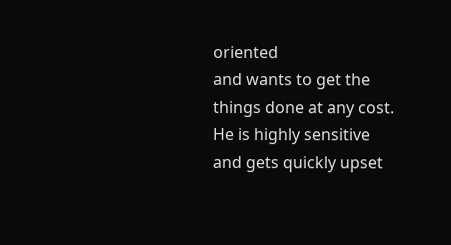oriented
and wants to get the things done at any cost. He is highly sensitive
and gets quickly upset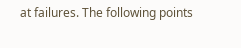at failures. The following points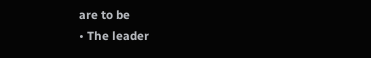are to be
• The leader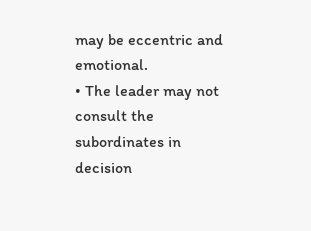may be eccentric and emotional.
• The leader may not consult the subordinates in decision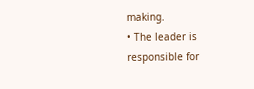making.
• The leader is responsible for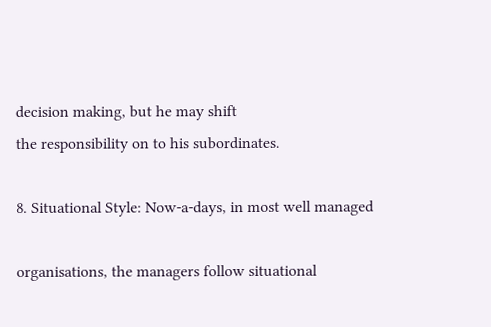decision making, but he may shift
the responsibility on to his subordinates.

8. Situational Style: Now-a-days, in most well managed

organisations, the managers follow situational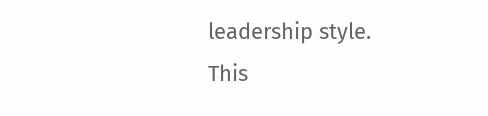leadership style.
This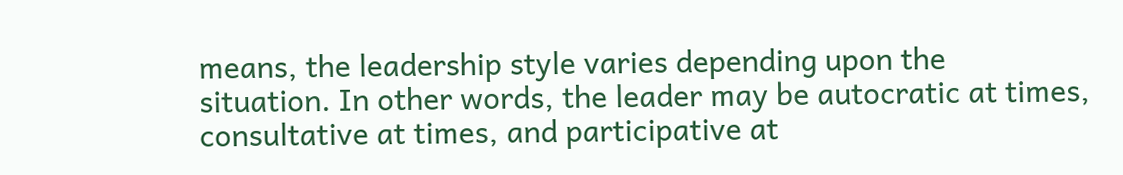means, the leadership style varies depending upon the
situation. In other words, the leader may be autocratic at times,
consultative at times, and participative at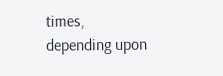times, depending upon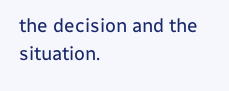the decision and the situation.